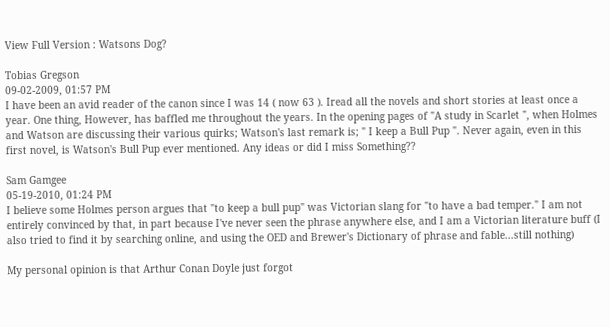View Full Version : Watsons Dog?

Tobias Gregson
09-02-2009, 01:57 PM
I have been an avid reader of the canon since I was 14 ( now 63 ). Iread all the novels and short stories at least once a year. One thing, However, has baffled me throughout the years. In the opening pages of "A study in Scarlet ", when Holmes and Watson are discussing their various quirks; Watson's last remark is; " I keep a Bull Pup ". Never again, even in this first novel, is Watson's Bull Pup ever mentioned. Any ideas or did I miss Something??

Sam Gamgee
05-19-2010, 01:24 PM
I believe some Holmes person argues that "to keep a bull pup" was Victorian slang for "to have a bad temper." I am not entirely convinced by that, in part because I've never seen the phrase anywhere else, and I am a Victorian literature buff (I also tried to find it by searching online, and using the OED and Brewer's Dictionary of phrase and fable...still nothing)

My personal opinion is that Arthur Conan Doyle just forgot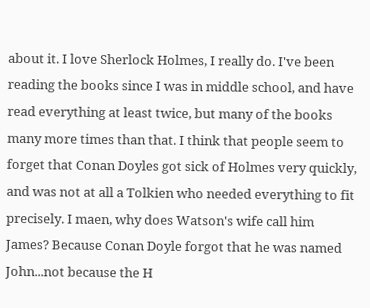about it. I love Sherlock Holmes, I really do. I've been reading the books since I was in middle school, and have read everything at least twice, but many of the books many more times than that. I think that people seem to forget that Conan Doyles got sick of Holmes very quickly, and was not at all a Tolkien who needed everything to fit precisely. I maen, why does Watson's wife call him James? Because Conan Doyle forgot that he was named John...not because the H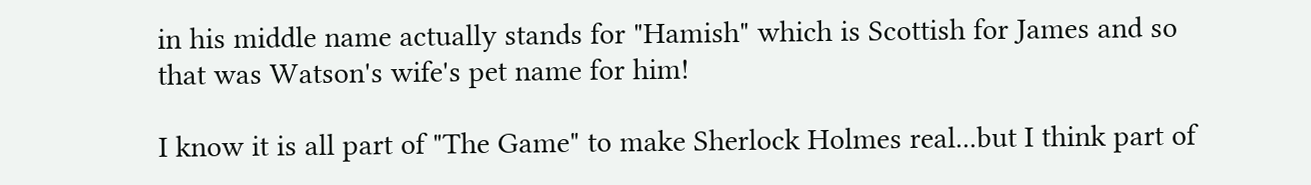in his middle name actually stands for "Hamish" which is Scottish for James and so that was Watson's wife's pet name for him!

I know it is all part of "The Game" to make Sherlock Holmes real...but I think part of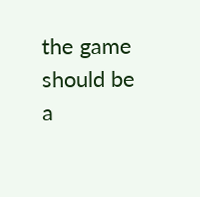the game should be a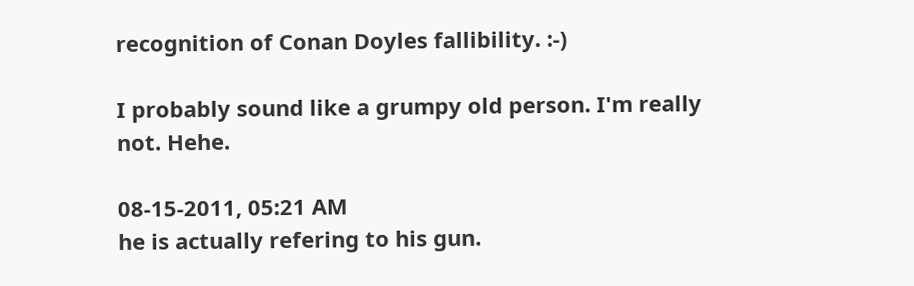recognition of Conan Doyles fallibility. :-)

I probably sound like a grumpy old person. I'm really not. Hehe.

08-15-2011, 05:21 AM
he is actually refering to his gun.